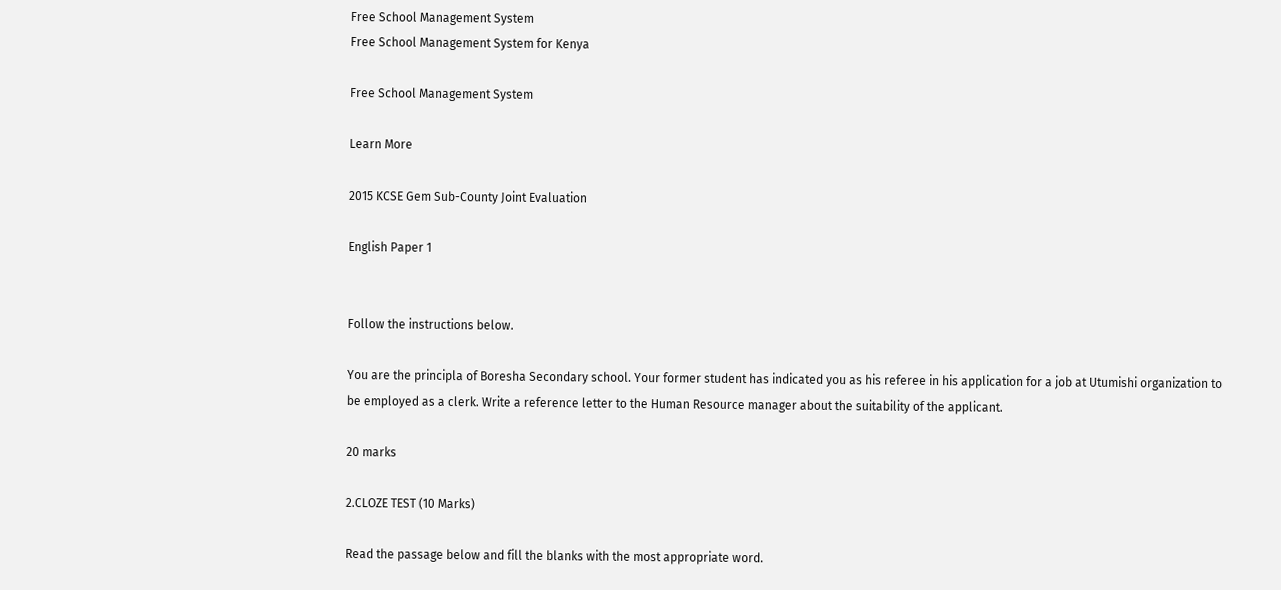Free School Management System
Free School Management System for Kenya

Free School Management System

Learn More

2015 KCSE Gem Sub-County Joint Evaluation

English Paper 1


Follow the instructions below.

You are the principla of Boresha Secondary school. Your former student has indicated you as his referee in his application for a job at Utumishi organization to be employed as a clerk. Write a reference letter to the Human Resource manager about the suitability of the applicant.

20 marks

2.CLOZE TEST (10 Marks)

Read the passage below and fill the blanks with the most appropriate word.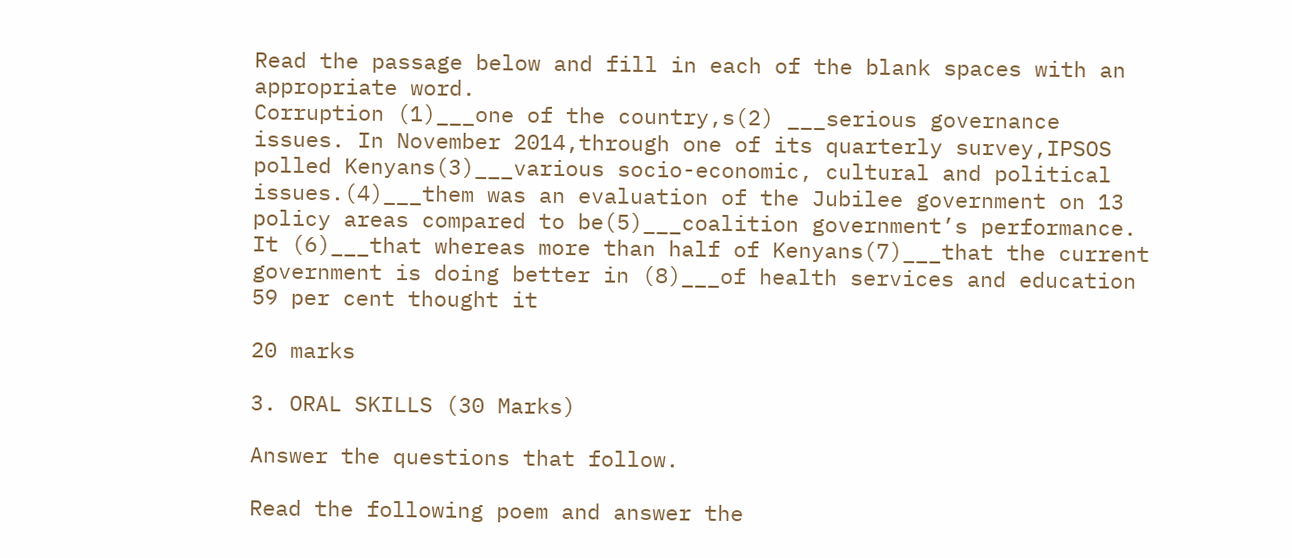Read the passage below and fill in each of the blank spaces with an appropriate word.
Corruption (1)___one of the country,s(2) ___serious governance issues. In November 2014,through one of its quarterly survey,IPSOS polled Kenyans(3)___various socio-economic, cultural and political issues.(4)___them was an evaluation of the Jubilee government on 13 policy areas compared to be(5)___coalition government’s performance. It (6)___that whereas more than half of Kenyans(7)___that the current government is doing better in (8)___of health services and education 59 per cent thought it

20 marks

3. ORAL SKILLS (30 Marks)

Answer the questions that follow.

Read the following poem and answer the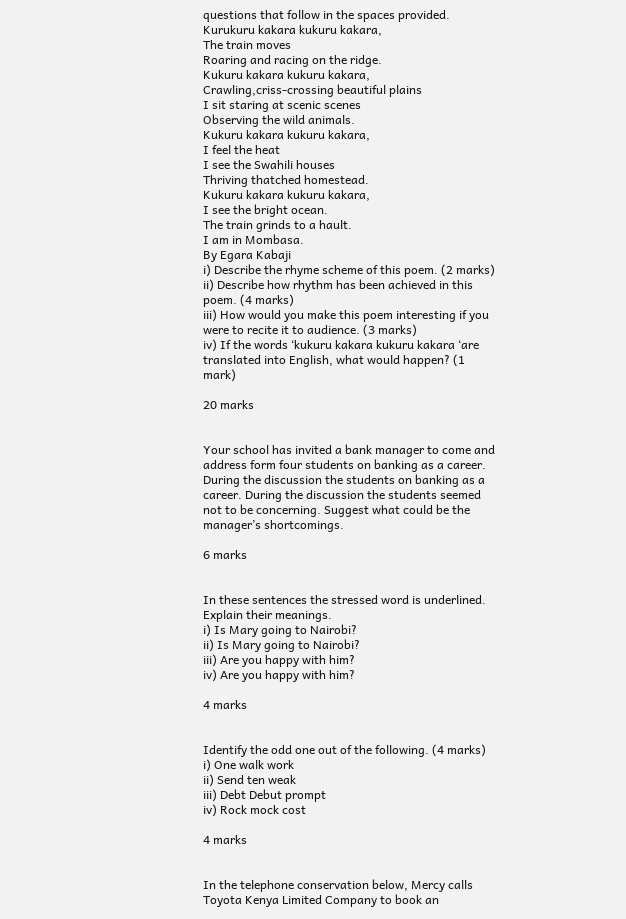questions that follow in the spaces provided.
Kurukuru kakara kukuru kakara,
The train moves
Roaring and racing on the ridge.
Kukuru kakara kukuru kakara,
Crawling,criss-crossing beautiful plains
I sit staring at scenic scenes
Observing the wild animals.
Kukuru kakara kukuru kakara,
I feel the heat
I see the Swahili houses
Thriving thatched homestead.
Kukuru kakara kukuru kakara,
I see the bright ocean.
The train grinds to a hault.
I am in Mombasa.
By Egara Kabaji
i) Describe the rhyme scheme of this poem. (2 marks)
ii) Describe how rhythm has been achieved in this poem. (4 marks)
iii) How would you make this poem interesting if you were to recite it to audience. (3 marks)
iv) If the words ‘kukuru kakara kukuru kakara ‘are translated into English, what would happen? (1 mark)

20 marks


Your school has invited a bank manager to come and address form four students on banking as a career. During the discussion the students on banking as a career. During the discussion the students seemed not to be concerning. Suggest what could be the manager’s shortcomings.

6 marks


In these sentences the stressed word is underlined. Explain their meanings.
i) Is Mary going to Nairobi?
ii) Is Mary going to Nairobi?
iii) Are you happy with him?
iv) Are you happy with him?

4 marks


Identify the odd one out of the following. (4 marks)
i) One walk work
ii) Send ten weak
iii) Debt Debut prompt
iv) Rock mock cost

4 marks


In the telephone conservation below, Mercy calls Toyota Kenya Limited Company to book an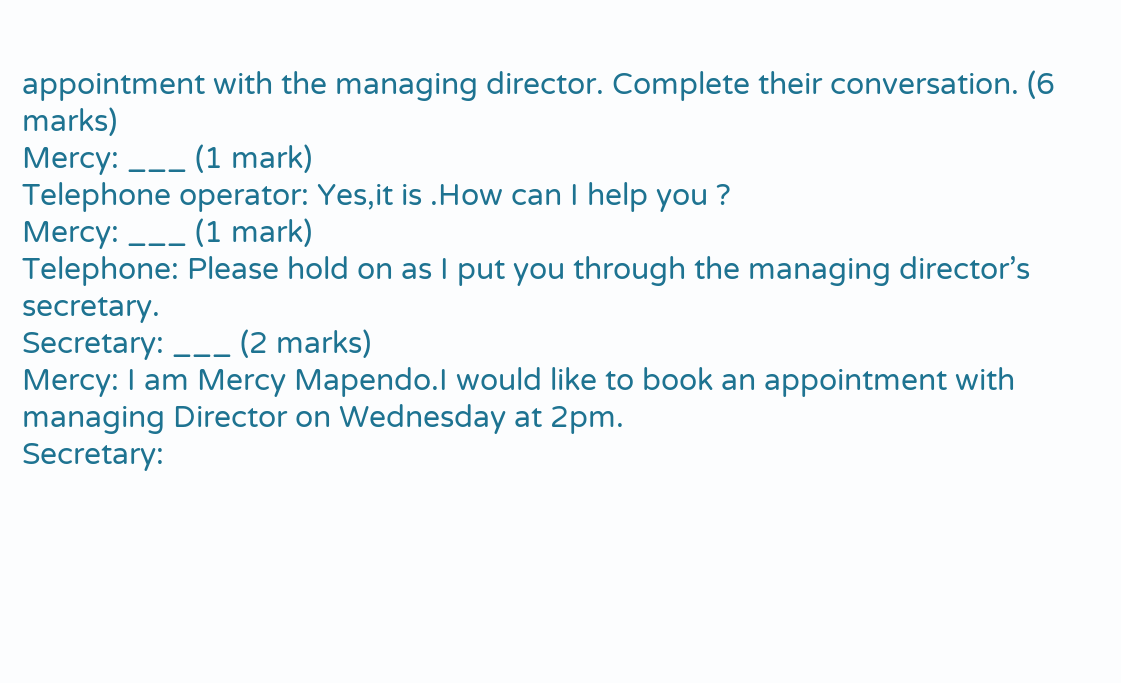appointment with the managing director. Complete their conversation. (6 marks)
Mercy: ___ (1 mark)
Telephone operator: Yes,it is .How can I help you ?
Mercy: ___ (1 mark)
Telephone: Please hold on as I put you through the managing director’s secretary.
Secretary: ___ (2 marks)
Mercy: I am Mercy Mapendo.I would like to book an appointment with managing Director on Wednesday at 2pm.
Secretary: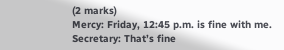(2 marks)
Mercy: Friday, 12:45 p.m. is fine with me.
Secretary: That’s fine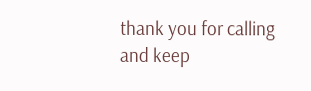thank you for calling and keep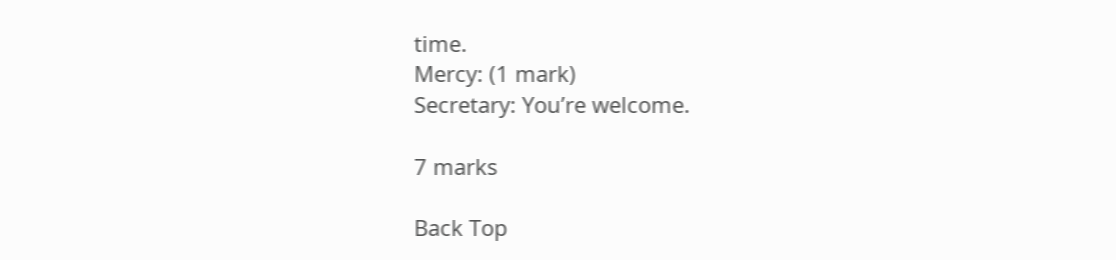time.
Mercy: (1 mark)
Secretary: You’re welcome.

7 marks

Back Top